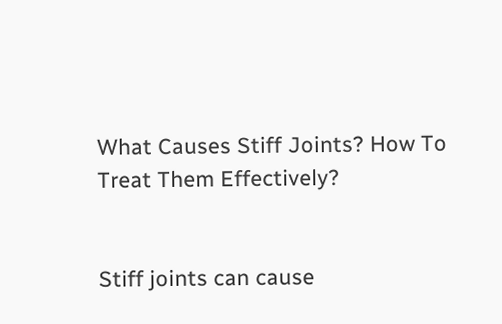What Causes Stiff Joints? How To Treat Them Effectively?


Stiff joints can cause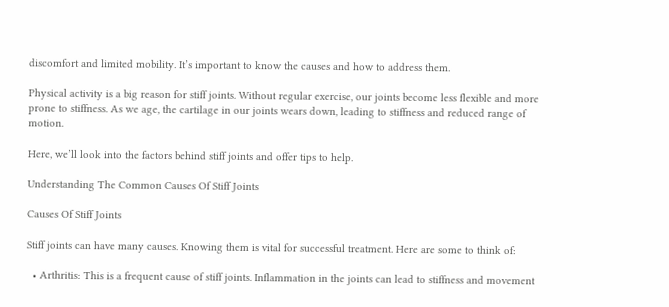discomfort and limited mobility. It’s important to know the causes and how to address them.

Physical activity is a big reason for stiff joints. Without regular exercise, our joints become less flexible and more prone to stiffness. As we age, the cartilage in our joints wears down, leading to stiffness and reduced range of motion.

Here, we’ll look into the factors behind stiff joints and offer tips to help.

Understanding The Common Causes Of Stiff Joints

Causes Of Stiff Joints

Stiff joints can have many causes. Knowing them is vital for successful treatment. Here are some to think of:

  • Arthritis: This is a frequent cause of stiff joints. Inflammation in the joints can lead to stiffness and movement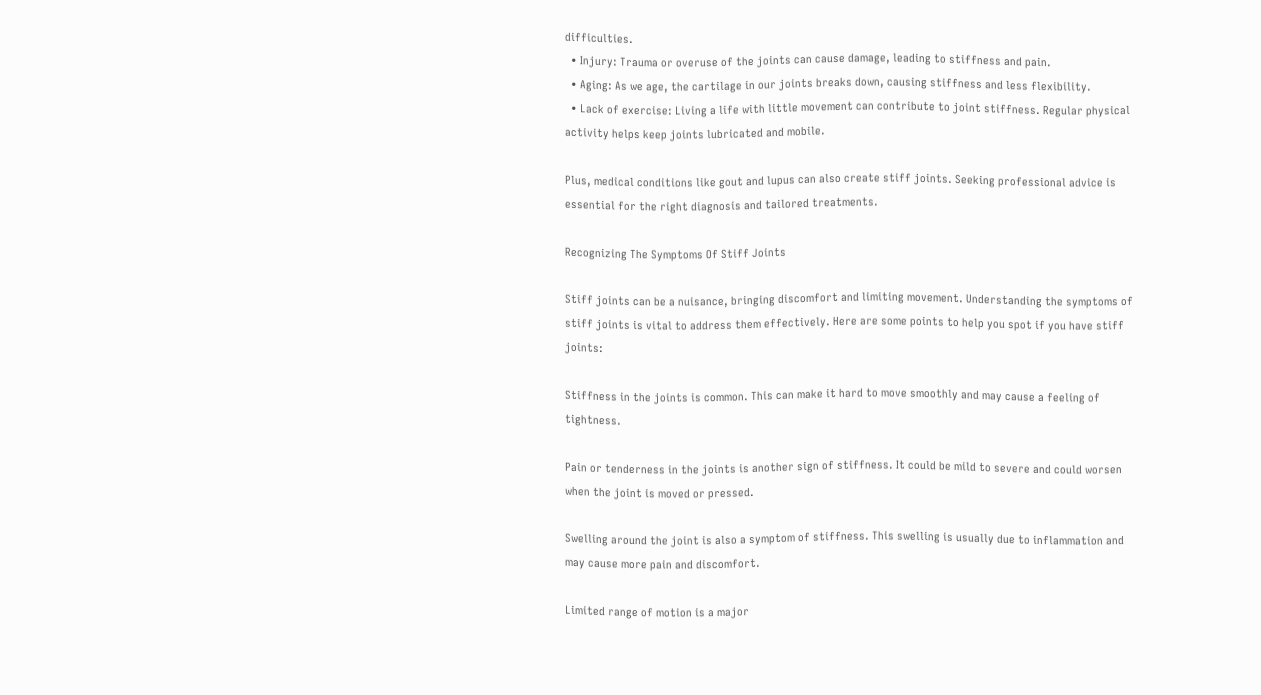difficulties.
  • Injury: Trauma or overuse of the joints can cause damage, leading to stiffness and pain.
  • Aging: As we age, the cartilage in our joints breaks down, causing stiffness and less flexibility.
  • Lack of exercise: Living a life with little movement can contribute to joint stiffness. Regular physical activity helps keep joints lubricated and mobile.

Plus, medical conditions like gout and lupus can also create stiff joints. Seeking professional advice is essential for the right diagnosis and tailored treatments.

Recognizing The Symptoms Of Stiff Joints

Stiff joints can be a nuisance, bringing discomfort and limiting movement. Understanding the symptoms of stiff joints is vital to address them effectively. Here are some points to help you spot if you have stiff joints:

Stiffness in the joints is common. This can make it hard to move smoothly and may cause a feeling of tightness.

Pain or tenderness in the joints is another sign of stiffness. It could be mild to severe and could worsen when the joint is moved or pressed.

Swelling around the joint is also a symptom of stiffness. This swelling is usually due to inflammation and may cause more pain and discomfort.

Limited range of motion is a major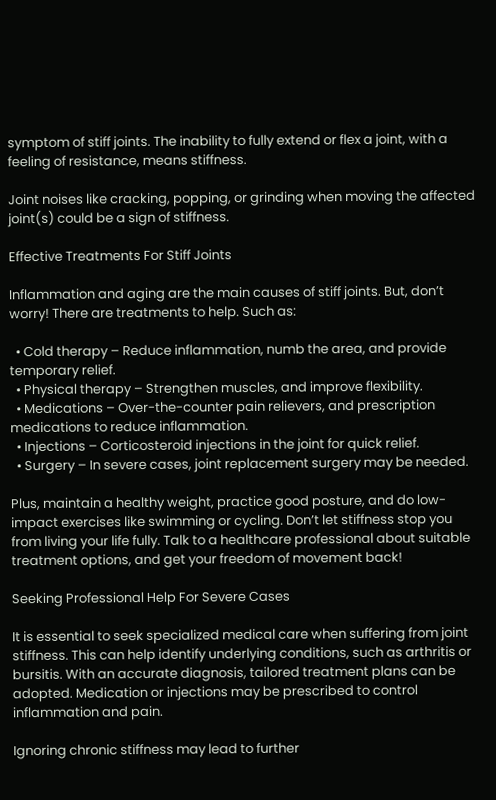symptom of stiff joints. The inability to fully extend or flex a joint, with a feeling of resistance, means stiffness.

Joint noises like cracking, popping, or grinding when moving the affected joint(s) could be a sign of stiffness.

Effective Treatments For Stiff Joints

Inflammation and aging are the main causes of stiff joints. But, don’t worry! There are treatments to help. Such as:

  • Cold therapy – Reduce inflammation, numb the area, and provide temporary relief.
  • Physical therapy – Strengthen muscles, and improve flexibility.
  • Medications – Over-the-counter pain relievers, and prescription medications to reduce inflammation.
  • Injections – Corticosteroid injections in the joint for quick relief.
  • Surgery – In severe cases, joint replacement surgery may be needed.

Plus, maintain a healthy weight, practice good posture, and do low-impact exercises like swimming or cycling. Don’t let stiffness stop you from living your life fully. Talk to a healthcare professional about suitable treatment options, and get your freedom of movement back!

Seeking Professional Help For Severe Cases

It is essential to seek specialized medical care when suffering from joint stiffness. This can help identify underlying conditions, such as arthritis or bursitis. With an accurate diagnosis, tailored treatment plans can be adopted. Medication or injections may be prescribed to control inflammation and pain.

Ignoring chronic stiffness may lead to further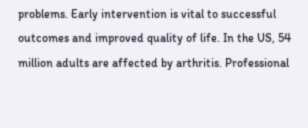problems. Early intervention is vital to successful outcomes and improved quality of life. In the US, 54 million adults are affected by arthritis. Professional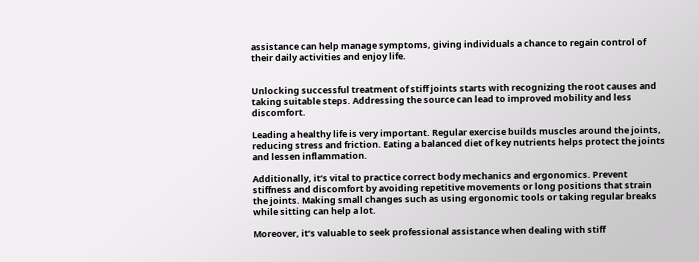assistance can help manage symptoms, giving individuals a chance to regain control of their daily activities and enjoy life.


Unlocking successful treatment of stiff joints starts with recognizing the root causes and taking suitable steps. Addressing the source can lead to improved mobility and less discomfort.

Leading a healthy life is very important. Regular exercise builds muscles around the joints, reducing stress and friction. Eating a balanced diet of key nutrients helps protect the joints and lessen inflammation.

Additionally, it’s vital to practice correct body mechanics and ergonomics. Prevent stiffness and discomfort by avoiding repetitive movements or long positions that strain the joints. Making small changes such as using ergonomic tools or taking regular breaks while sitting can help a lot.

Moreover, it’s valuable to seek professional assistance when dealing with stiff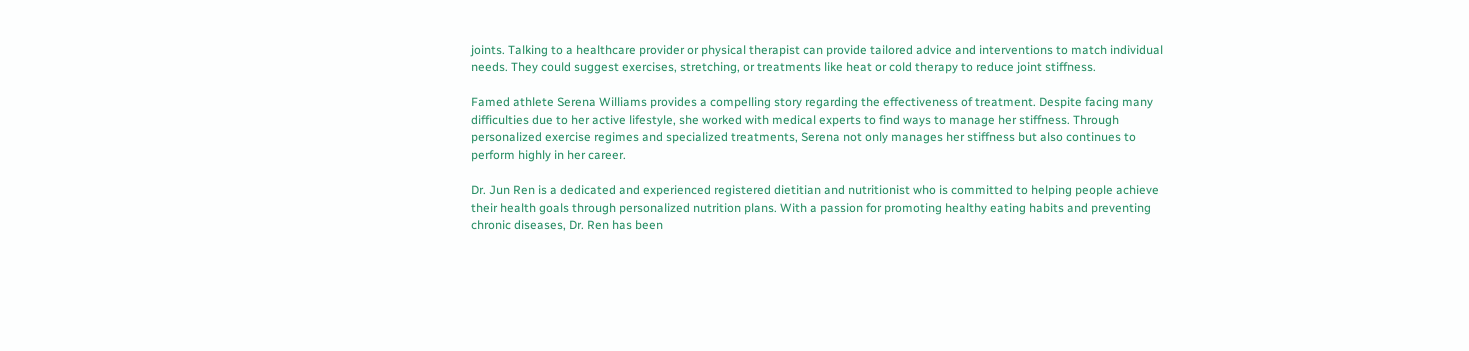joints. Talking to a healthcare provider or physical therapist can provide tailored advice and interventions to match individual needs. They could suggest exercises, stretching, or treatments like heat or cold therapy to reduce joint stiffness.

Famed athlete Serena Williams provides a compelling story regarding the effectiveness of treatment. Despite facing many difficulties due to her active lifestyle, she worked with medical experts to find ways to manage her stiffness. Through personalized exercise regimes and specialized treatments, Serena not only manages her stiffness but also continues to perform highly in her career.

Dr. Jun Ren is a dedicated and experienced registered dietitian and nutritionist who is committed to helping people achieve their health goals through personalized nutrition plans. With a passion for promoting healthy eating habits and preventing chronic diseases, Dr. Ren has been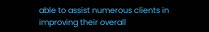able to assist numerous clients in improving their overall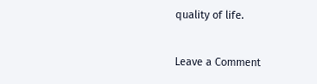quality of life.

Leave a Comment